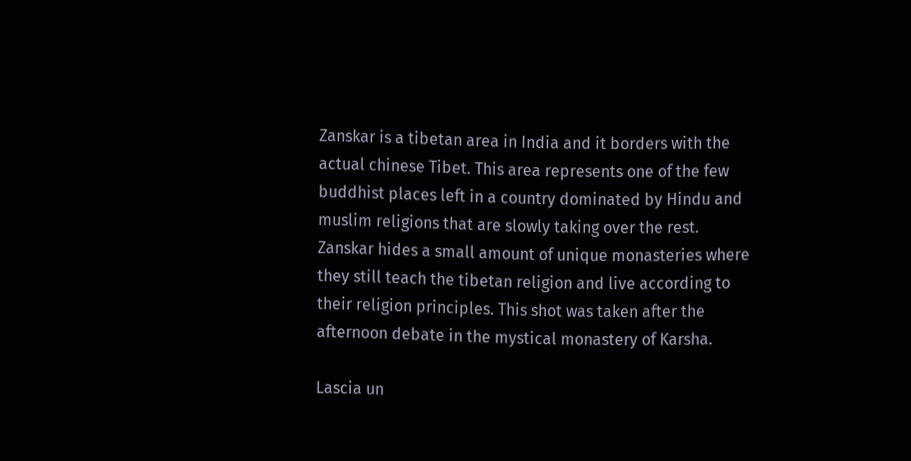Zanskar is a tibetan area in India and it borders with the actual chinese Tibet. This area represents one of the few buddhist places left in a country dominated by Hindu and muslim religions that are slowly taking over the rest. Zanskar hides a small amount of unique monasteries where they still teach the tibetan religion and live according to their religion principles. This shot was taken after the afternoon debate in the mystical monastery of Karsha.

Lascia un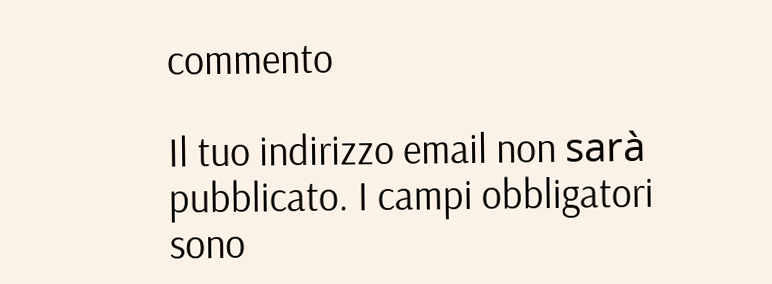commento

Il tuo indirizzo email non sarà pubblicato. I campi obbligatori sono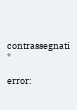contrassegnati *

error: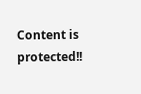Content is protected!!